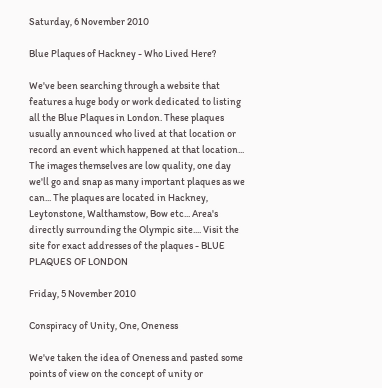Saturday, 6 November 2010

Blue Plaques of Hackney - Who Lived Here?

We've been searching through a website that features a huge body or work dedicated to listing all the Blue Plaques in London. These plaques usually announced who lived at that location or record an event which happened at that location... The images themselves are low quality, one day we'll go and snap as many important plaques as we can... The plaques are located in Hackney, Leytonstone, Walthamstow, Bow etc... Area's directly surrounding the Olympic site.... Visit the site for exact addresses of the plaques - BLUE PLAQUES OF LONDON

Friday, 5 November 2010

Conspiracy of Unity, One, Oneness

We've taken the idea of Oneness and pasted some points of view on the concept of unity or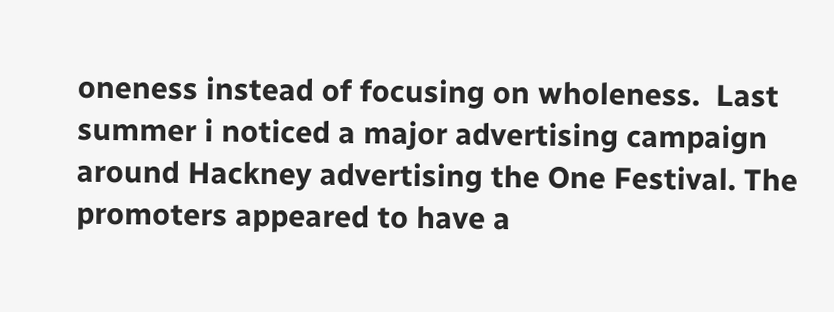oneness instead of focusing on wholeness.  Last summer i noticed a major advertising campaign around Hackney advertising the One Festival. The promoters appeared to have a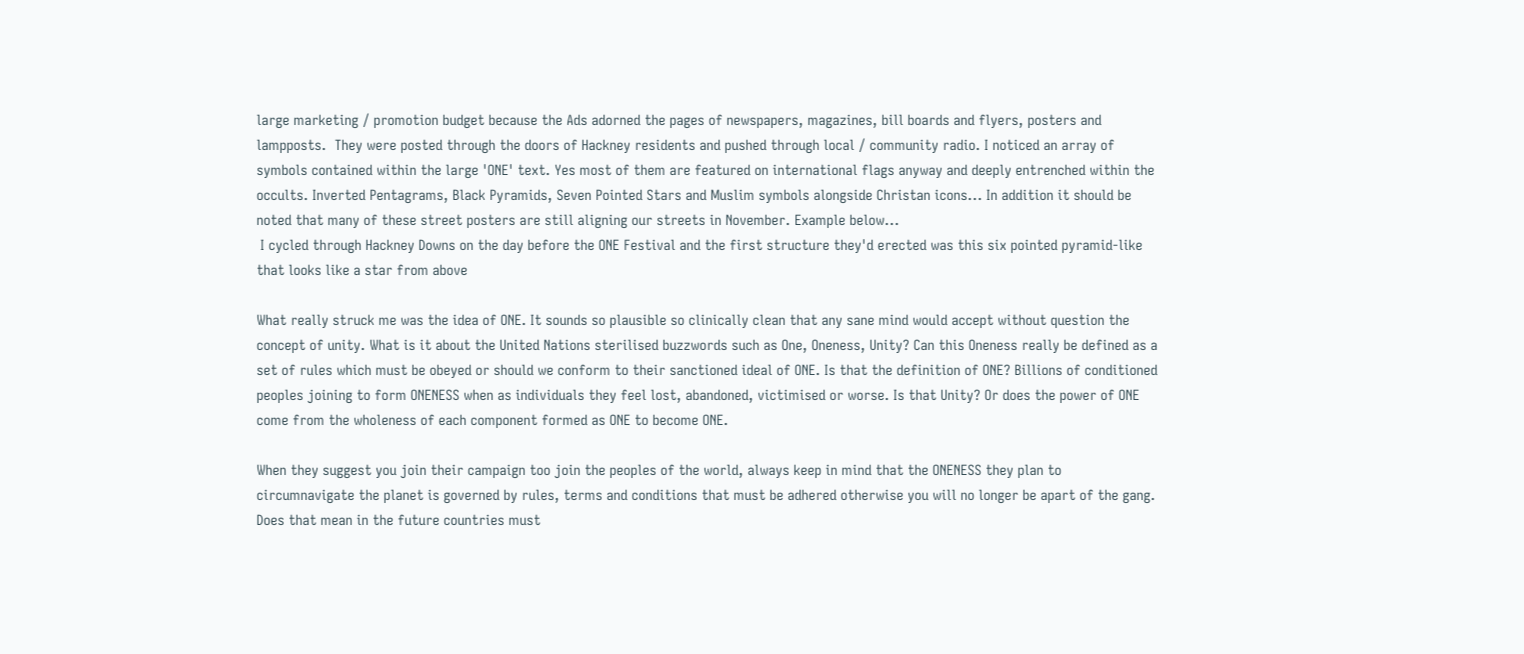large marketing / promotion budget because the Ads adorned the pages of newspapers, magazines, bill boards and flyers, posters and lampposts.  They were posted through the doors of Hackney residents and pushed through local / community radio. I noticed an array of symbols contained within the large 'ONE' text. Yes most of them are featured on international flags anyway and deeply entrenched within the occults. Inverted Pentagrams, Black Pyramids, Seven Pointed Stars and Muslim symbols alongside Christan icons... In addition it should be noted that many of these street posters are still aligning our streets in November. Example below...
 I cycled through Hackney Downs on the day before the ONE Festival and the first structure they'd erected was this six pointed pyramid-like that looks like a star from above

What really struck me was the idea of ONE. It sounds so plausible so clinically clean that any sane mind would accept without question the concept of unity. What is it about the United Nations sterilised buzzwords such as One, Oneness, Unity? Can this Oneness really be defined as a set of rules which must be obeyed or should we conform to their sanctioned ideal of ONE. Is that the definition of ONE? Billions of conditioned peoples joining to form ONENESS when as individuals they feel lost, abandoned, victimised or worse. Is that Unity? Or does the power of ONE come from the wholeness of each component formed as ONE to become ONE.

When they suggest you join their campaign too join the peoples of the world, always keep in mind that the ONENESS they plan to circumnavigate the planet is governed by rules, terms and conditions that must be adhered otherwise you will no longer be apart of the gang. Does that mean in the future countries must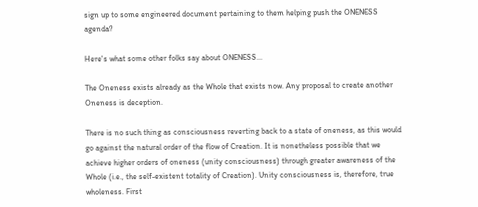sign up to some engineered document pertaining to them helping push the ONENESS agenda?

Here's what some other folks say about ONENESS...

The Oneness exists already as the Whole that exists now. Any proposal to create another Oneness is deception.

There is no such thing as consciousness reverting back to a state of oneness, as this would go against the natural order of the flow of Creation. It is nonetheless possible that we achieve higher orders of oneness (unity consciousness) through greater awareness of the Whole (i.e., the self-existent totality of Creation). Unity consciousness is, therefore, true wholeness. First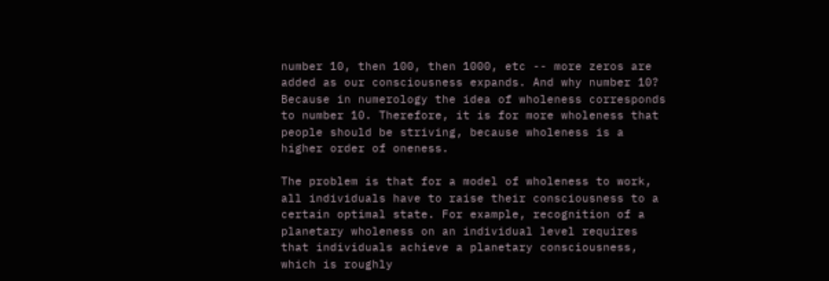number 10, then 100, then 1000, etc -- more zeros are added as our consciousness expands. And why number 10? Because in numerology the idea of wholeness corresponds to number 10. Therefore, it is for more wholeness that people should be striving, because wholeness is a higher order of oneness.

The problem is that for a model of wholeness to work, all individuals have to raise their consciousness to a certain optimal state. For example, recognition of a planetary wholeness on an individual level requires that individuals achieve a planetary consciousness, which is roughly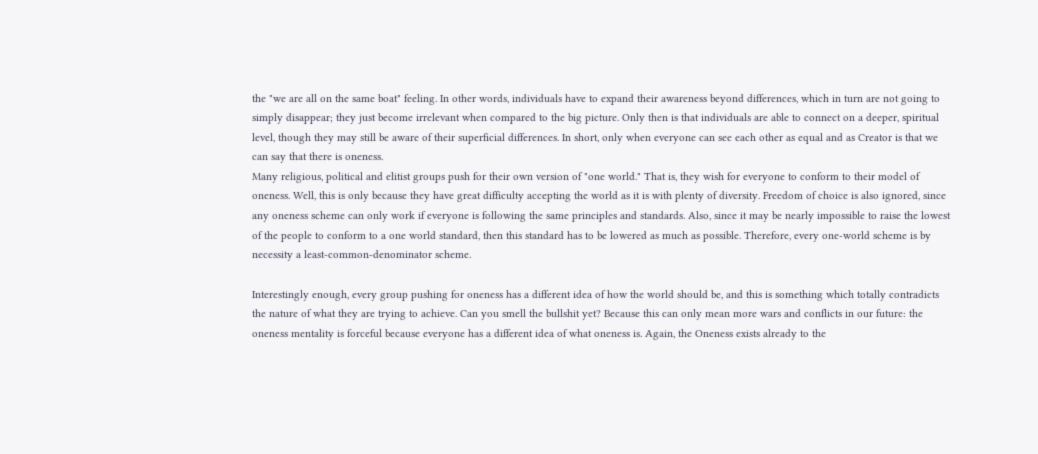the "we are all on the same boat" feeling. In other words, individuals have to expand their awareness beyond differences, which in turn are not going to simply disappear; they just become irrelevant when compared to the big picture. Only then is that individuals are able to connect on a deeper, spiritual level, though they may still be aware of their superficial differences. In short, only when everyone can see each other as equal and as Creator is that we can say that there is oneness.
Many religious, political and elitist groups push for their own version of "one world." That is, they wish for everyone to conform to their model of oneness. Well, this is only because they have great difficulty accepting the world as it is with plenty of diversity. Freedom of choice is also ignored, since any oneness scheme can only work if everyone is following the same principles and standards. Also, since it may be nearly impossible to raise the lowest of the people to conform to a one world standard, then this standard has to be lowered as much as possible. Therefore, every one-world scheme is by necessity a least-common-denominator scheme.

Interestingly enough, every group pushing for oneness has a different idea of how the world should be, and this is something which totally contradicts the nature of what they are trying to achieve. Can you smell the bullshit yet? Because this can only mean more wars and conflicts in our future: the oneness mentality is forceful because everyone has a different idea of what oneness is. Again, the Oneness exists already to the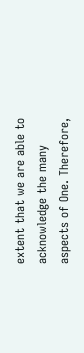extent that we are able to acknowledge the many aspects of One. Therefore,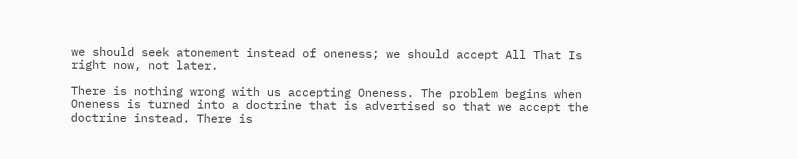we should seek atonement instead of oneness; we should accept All That Is right now, not later.

There is nothing wrong with us accepting Oneness. The problem begins when Oneness is turned into a doctrine that is advertised so that we accept the doctrine instead. There is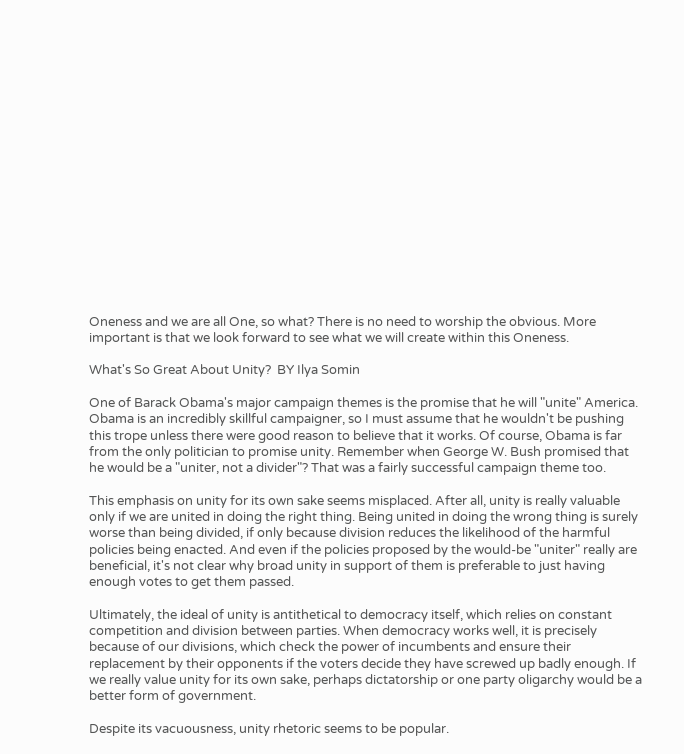Oneness and we are all One, so what? There is no need to worship the obvious. More important is that we look forward to see what we will create within this Oneness.

What's So Great About Unity?  BY Ilya Somin

One of Barack Obama's major campaign themes is the promise that he will "unite" America. Obama is an incredibly skillful campaigner, so I must assume that he wouldn't be pushing this trope unless there were good reason to believe that it works. Of course, Obama is far from the only politician to promise unity. Remember when George W. Bush promised that he would be a "uniter, not a divider"? That was a fairly successful campaign theme too.

This emphasis on unity for its own sake seems misplaced. After all, unity is really valuable only if we are united in doing the right thing. Being united in doing the wrong thing is surely worse than being divided, if only because division reduces the likelihood of the harmful policies being enacted. And even if the policies proposed by the would-be "uniter" really are beneficial, it's not clear why broad unity in support of them is preferable to just having enough votes to get them passed.

Ultimately, the ideal of unity is antithetical to democracy itself, which relies on constant competition and division between parties. When democracy works well, it is precisely because of our divisions, which check the power of incumbents and ensure their replacement by their opponents if the voters decide they have screwed up badly enough. If we really value unity for its own sake, perhaps dictatorship or one party oligarchy would be a better form of government.

Despite its vacuousness, unity rhetoric seems to be popular.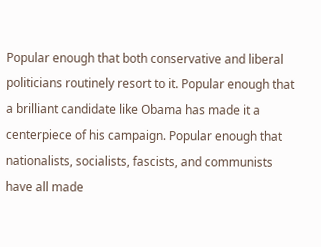Popular enough that both conservative and liberal politicians routinely resort to it. Popular enough that a brilliant candidate like Obama has made it a centerpiece of his campaign. Popular enough that nationalists, socialists, fascists, and communists have all made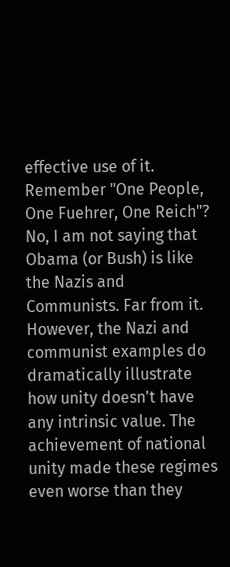effective use of it. Remember "One People, One Fuehrer, One Reich"? No, I am not saying that Obama (or Bush) is like the Nazis and Communists. Far from it. However, the Nazi and communist examples do dramatically illustrate how unity doesn't have any intrinsic value. The achievement of national unity made these regimes even worse than they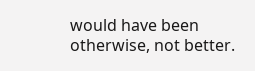would have been otherwise, not better.